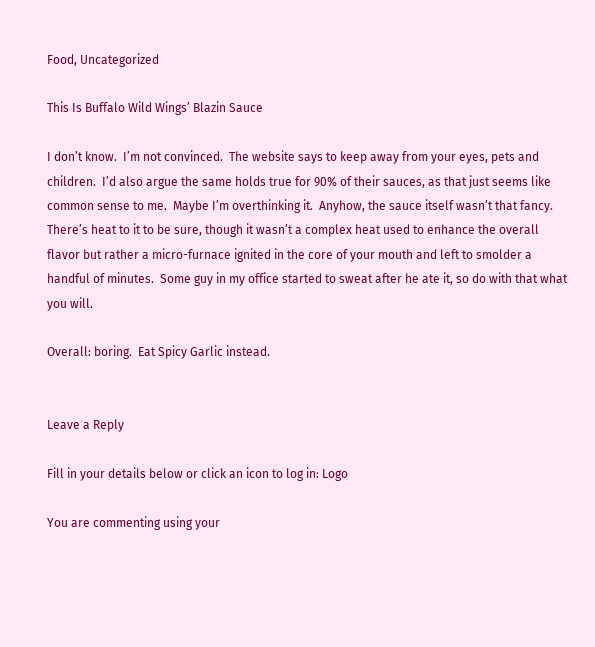Food, Uncategorized

This Is Buffalo Wild Wings’ Blazin Sauce

I don’t know.  I’m not convinced.  The website says to keep away from your eyes, pets and children.  I’d also argue the same holds true for 90% of their sauces, as that just seems like common sense to me.  Maybe I’m overthinking it.  Anyhow, the sauce itself wasn’t that fancy.  There’s heat to it to be sure, though it wasn’t a complex heat used to enhance the overall flavor but rather a micro-furnace ignited in the core of your mouth and left to smolder a handful of minutes.  Some guy in my office started to sweat after he ate it, so do with that what you will.

Overall: boring.  Eat Spicy Garlic instead.


Leave a Reply

Fill in your details below or click an icon to log in: Logo

You are commenting using your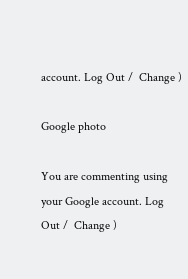account. Log Out /  Change )

Google photo

You are commenting using your Google account. Log Out /  Change )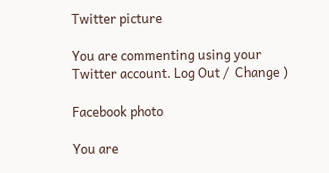Twitter picture

You are commenting using your Twitter account. Log Out /  Change )

Facebook photo

You are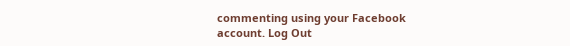commenting using your Facebook account. Log Out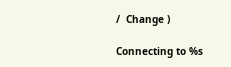/  Change )

Connecting to %s